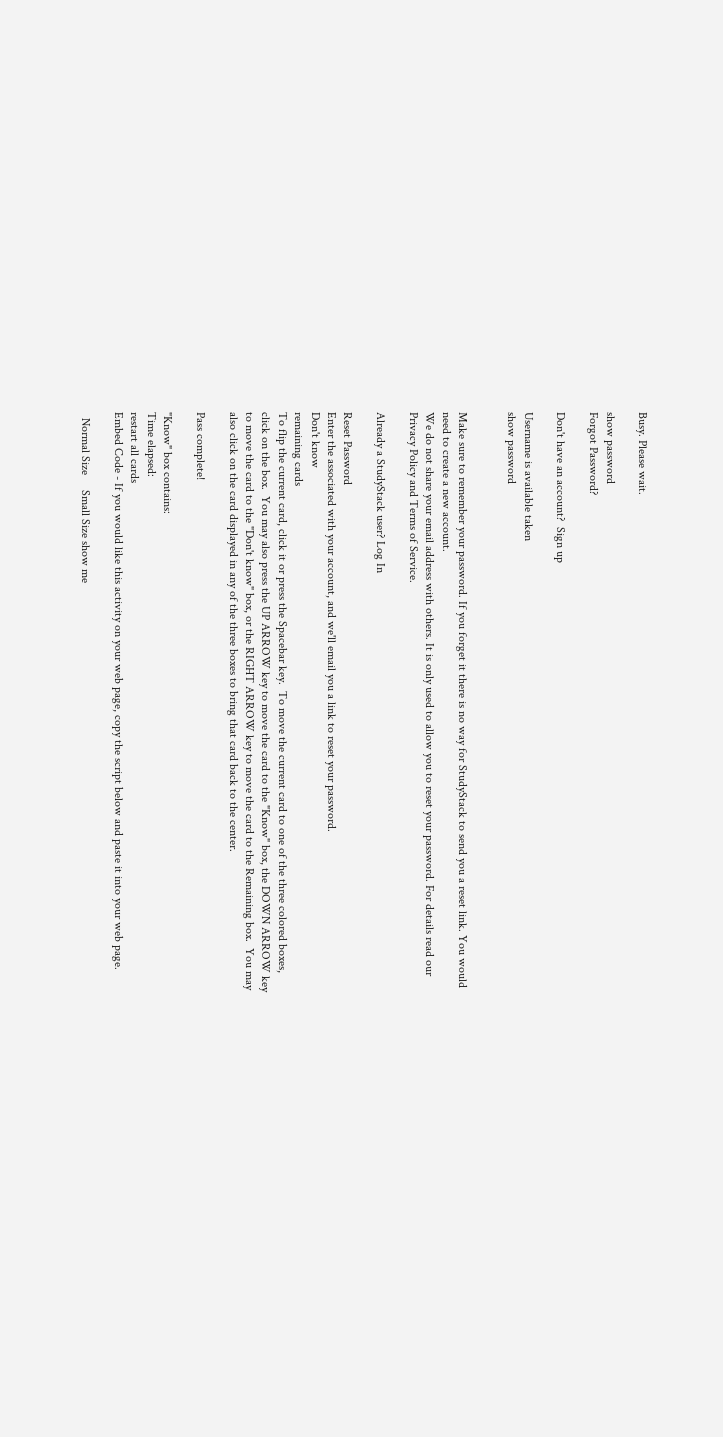Busy. Please wait.

show password
Forgot Password?

Don't have an account?  Sign up

Username is available taken
show password


Make sure to remember your password. If you forget it there is no way for StudyStack to send you a reset link. You would need to create a new account.
We do not share your email address with others. It is only used to allow you to reset your password. For details read our Privacy Policy and Terms of Service.

Already a StudyStack user? Log In

Reset Password
Enter the associated with your account, and we'll email you a link to reset your password.
Don't know
remaining cards
To flip the current card, click it or press the Spacebar key.  To move the current card to one of the three colored boxes, click on the box.  You may also press the UP ARROW key to move the card to the "Know" box, the DOWN ARROW key to move the card to the "Don't know" box, or the RIGHT ARROW key to move the card to the Remaining box.  You may also click on the card displayed in any of the three boxes to bring that card back to the center.

Pass complete!

"Know" box contains:
Time elapsed:
restart all cards
Embed Code - If you would like this activity on your web page, copy the script below and paste it into your web page.

  Normal Size     Small Size show me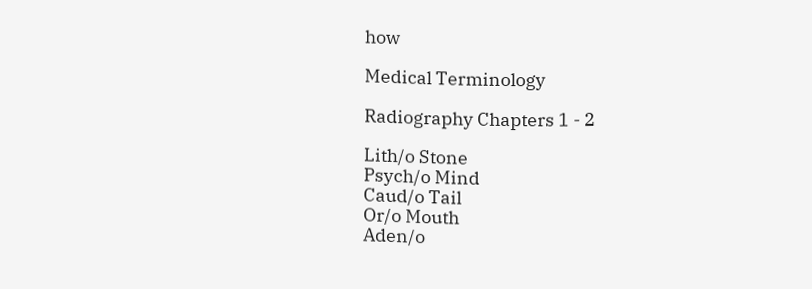how

Medical Terminology

Radiography Chapters 1 - 2

Lith/o Stone
Psych/o Mind
Caud/o Tail
Or/o Mouth
Aden/o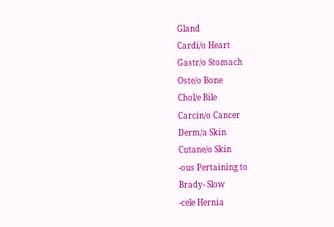Gland
Cardi/o Heart
Gastr/o Stomach
Oste/o Bone
Chol/e Bile
Carcin/o Cancer
Derm/a Skin
Cutane/o Skin
-ous Pertaining to
Brady- Slow
-cele Hernia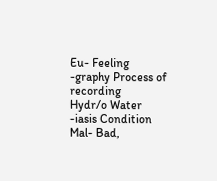Eu- Feeling
-graphy Process of recording
Hydr/o Water
-iasis Condition
Mal- Bad,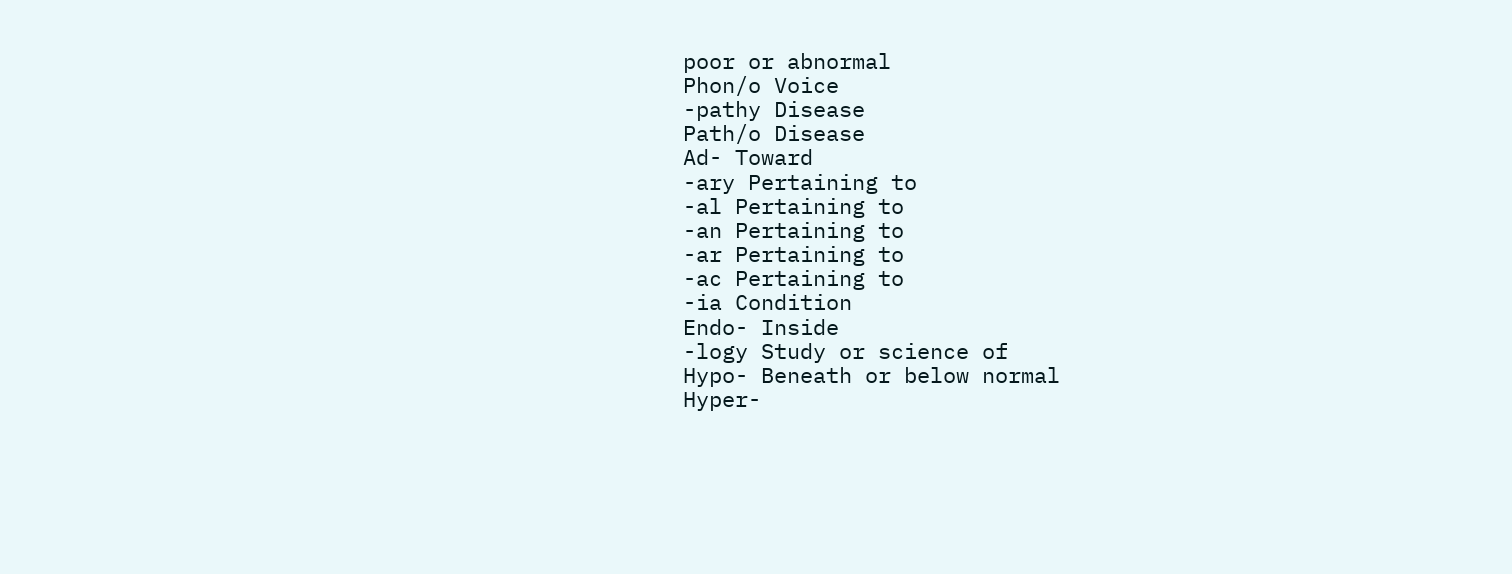poor or abnormal
Phon/o Voice
-pathy Disease
Path/o Disease
Ad- Toward
-ary Pertaining to
-al Pertaining to
-an Pertaining to
-ar Pertaining to
-ac Pertaining to
-ia Condition
Endo- Inside
-logy Study or science of
Hypo- Beneath or below normal
Hyper-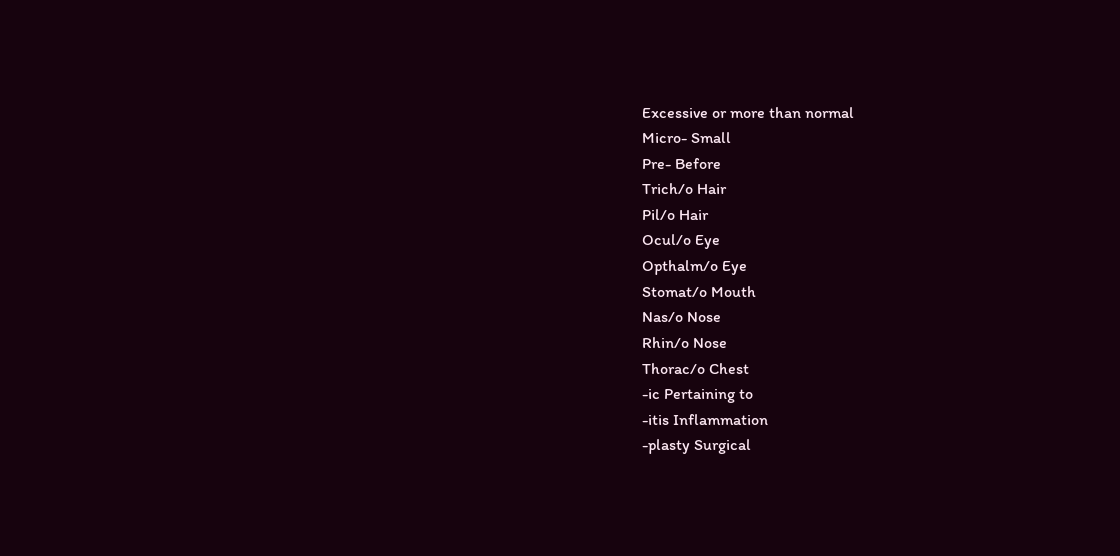Excessive or more than normal
Micro- Small
Pre- Before
Trich/o Hair
Pil/o Hair
Ocul/o Eye
Opthalm/o Eye
Stomat/o Mouth
Nas/o Nose
Rhin/o Nose
Thorac/o Chest
-ic Pertaining to
-itis Inflammation
-plasty Surgical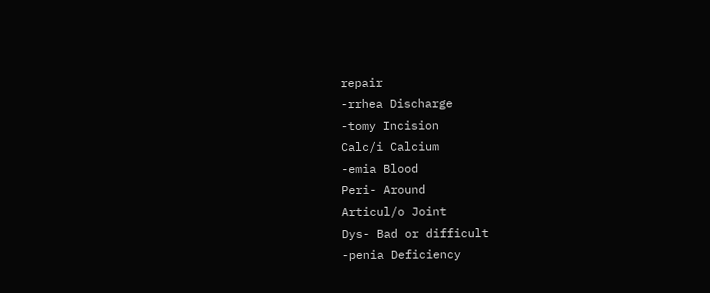repair
-rrhea Discharge
-tomy Incision
Calc/i Calcium
-emia Blood
Peri- Around
Articul/o Joint
Dys- Bad or difficult
-penia Deficiency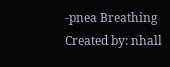-pnea Breathing
Created by: nhall